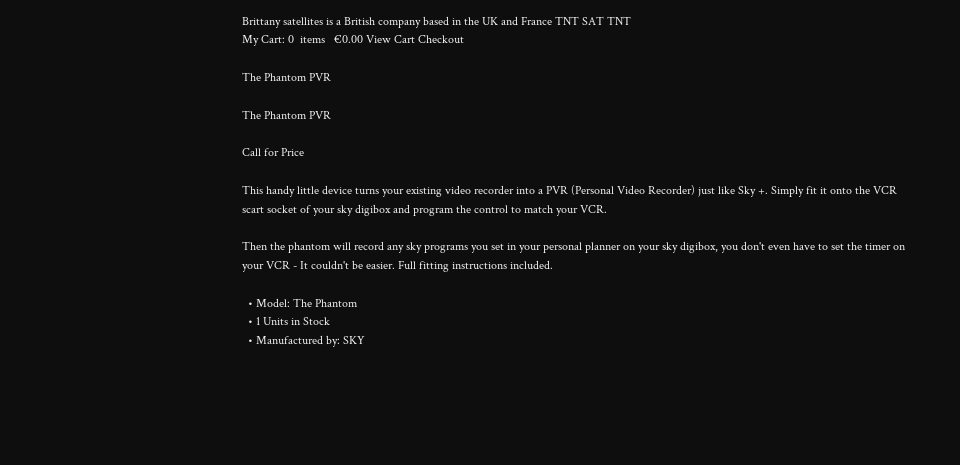Brittany satellites is a British company based in the UK and France TNT SAT TNT
My Cart: 0  items   €0.00 View Cart Checkout

The Phantom PVR

The Phantom PVR

Call for Price

This handy little device turns your existing video recorder into a PVR (Personal Video Recorder) just like Sky +. Simply fit it onto the VCR scart socket of your sky digibox and program the control to match your VCR.

Then the phantom will record any sky programs you set in your personal planner on your sky digibox, you don't even have to set the timer on your VCR - It couldn't be easier. Full fitting instructions included.

  • Model: The Phantom
  • 1 Units in Stock
  • Manufactured by: SKY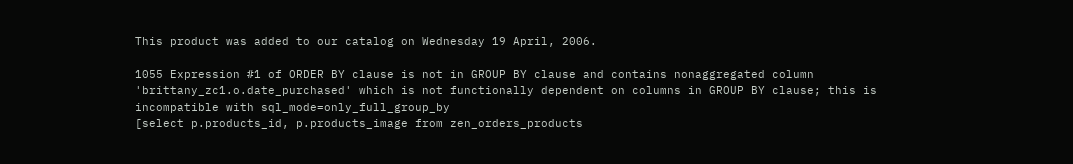This product was added to our catalog on Wednesday 19 April, 2006.

1055 Expression #1 of ORDER BY clause is not in GROUP BY clause and contains nonaggregated column 'brittany_zc1.o.date_purchased' which is not functionally dependent on columns in GROUP BY clause; this is incompatible with sql_mode=only_full_group_by
[select p.products_id, p.products_image from zen_orders_products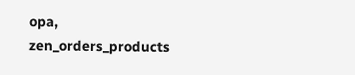opa, zen_orders_products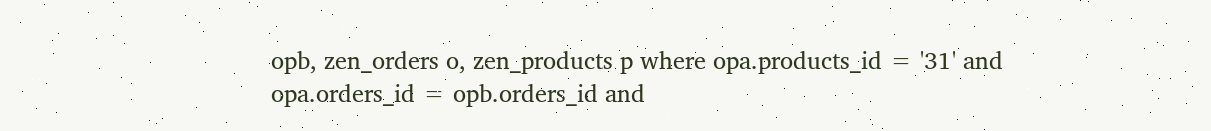opb, zen_orders o, zen_products p where opa.products_id = '31' and opa.orders_id = opb.orders_id and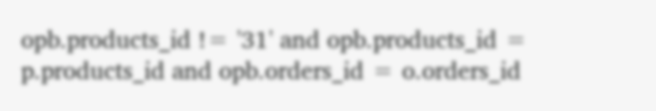opb.products_id != '31' and opb.products_id = p.products_id and opb.orders_id = o.orders_id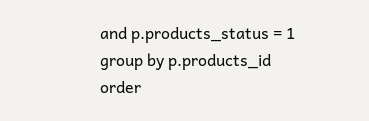and p.products_status = 1 group by p.products_id order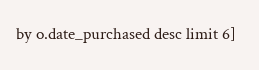by o.date_purchased desc limit 6]